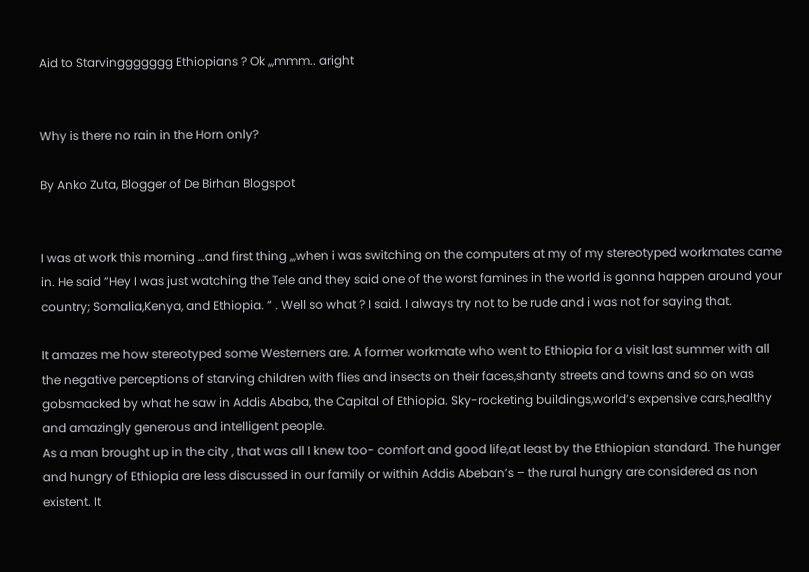Aid to Starvinggggggg Ethiopians ? Ok ,,,mmm.. aright


Why is there no rain in the Horn only?

By Anko Zuta, Blogger of De Birhan Blogspot


I was at work this morning …and first thing ,,,when i was switching on the computers at my of my stereotyped workmates came in. He said ”Hey I was just watching the Tele and they said one of the worst famines in the world is gonna happen around your country; Somalia,Kenya, and Ethiopia. ” . Well so what ? I said. I always try not to be rude and i was not for saying that.

It amazes me how stereotyped some Westerners are. A former workmate who went to Ethiopia for a visit last summer with all the negative perceptions of starving children with flies and insects on their faces,shanty streets and towns and so on was gobsmacked by what he saw in Addis Ababa, the Capital of Ethiopia. Sky-rocketing buildings,world’s expensive cars,healthy and amazingly generous and intelligent people.
As a man brought up in the city , that was all I knew too- comfort and good life,at least by the Ethiopian standard. The hunger and hungry of Ethiopia are less discussed in our family or within Addis Abeban’s – the rural hungry are considered as non existent. It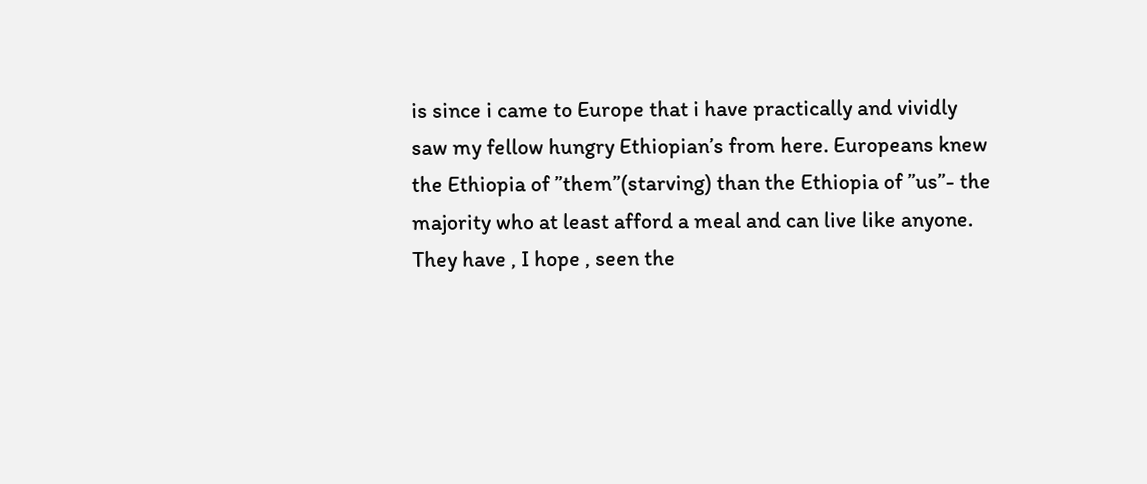is since i came to Europe that i have practically and vividly saw my fellow hungry Ethiopian’s from here. Europeans knew the Ethiopia of ”them”(starving) than the Ethiopia of ”us”- the majority who at least afford a meal and can live like anyone. They have , I hope , seen the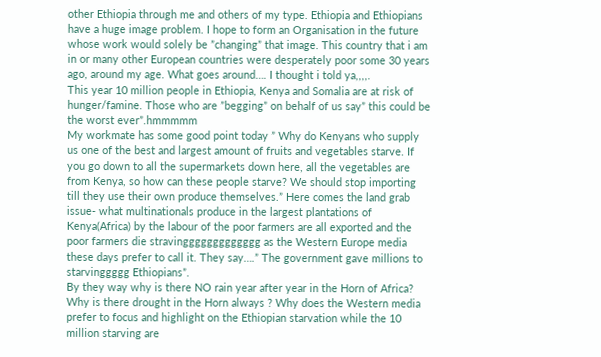other Ethiopia through me and others of my type. Ethiopia and Ethiopians have a huge image problem. I hope to form an Organisation in the future whose work would solely be ”changing” that image. This country that i am in or many other European countries were desperately poor some 30 years ago, around my age. What goes around…. I thought i told ya,,,,.
This year 10 million people in Ethiopia, Kenya and Somalia are at risk of hunger/famine. Those who are ”begging” on behalf of us say” this could be the worst ever”.hmmmmm
My workmate has some good point today ” Why do Kenyans who supply us one of the best and largest amount of fruits and vegetables starve. If you go down to all the supermarkets down here, all the vegetables are from Kenya, so how can these people starve? We should stop importing till they use their own produce themselves.” Here comes the land grab issue- what multinationals produce in the largest plantations of Kenya(Africa) by the labour of the poor farmers are all exported and the poor farmers die stravinggggggggggggg as the Western Europe media these days prefer to call it. They say….” The government gave millions to starvinggggg Ethiopians”.
By they way why is there NO rain year after year in the Horn of Africa? Why is there drought in the Horn always ? Why does the Western media prefer to focus and highlight on the Ethiopian starvation while the 10 million starving are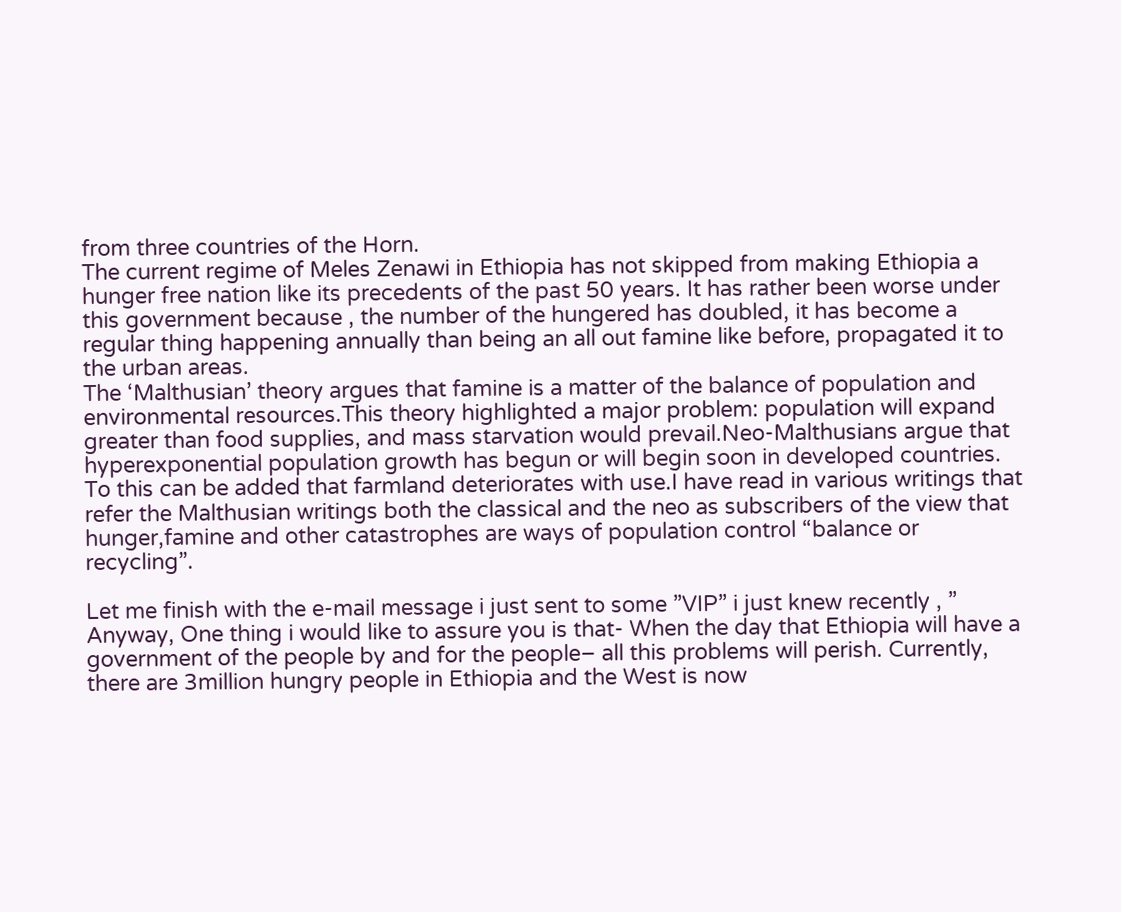from three countries of the Horn.
The current regime of Meles Zenawi in Ethiopia has not skipped from making Ethiopia a hunger free nation like its precedents of the past 50 years. It has rather been worse under this government because , the number of the hungered has doubled, it has become a regular thing happening annually than being an all out famine like before, propagated it to the urban areas.
The ‘Malthusian’ theory argues that famine is a matter of the balance of population and environmental resources.This theory highlighted a major problem: population will expand greater than food supplies, and mass starvation would prevail.Neo-Malthusians argue that hyperexponential population growth has begun or will begin soon in developed countries. To this can be added that farmland deteriorates with use.I have read in various writings that refer the Malthusian writings both the classical and the neo as subscribers of the view that hunger,famine and other catastrophes are ways of population control “balance or recycling”.

Let me finish with the e-mail message i just sent to some ”VIP” i just knew recently , ” Anyway, One thing i would like to assure you is that- When the day that Ethiopia will have a government of the people by and for the people– all this problems will perish. Currently, there are 3million hungry people in Ethiopia and the West is now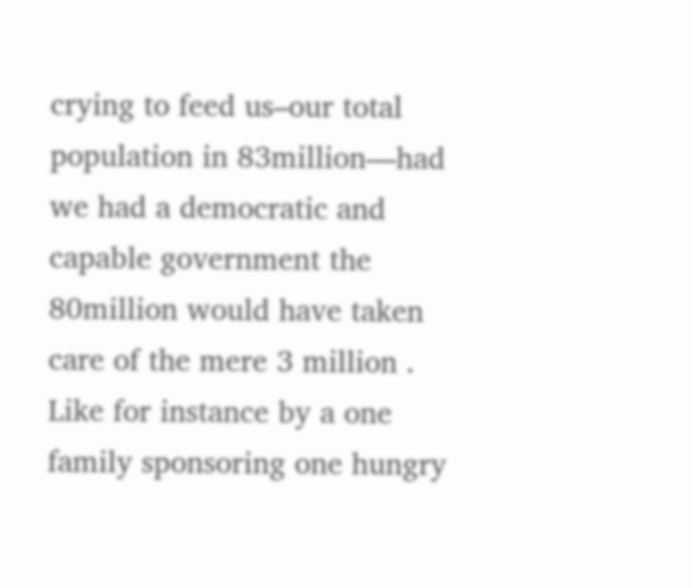crying to feed us–our total population in 83million—had we had a democratic and capable government the 80million would have taken care of the mere 3 million . Like for instance by a one family sponsoring one hungry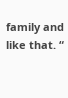family and like that. “